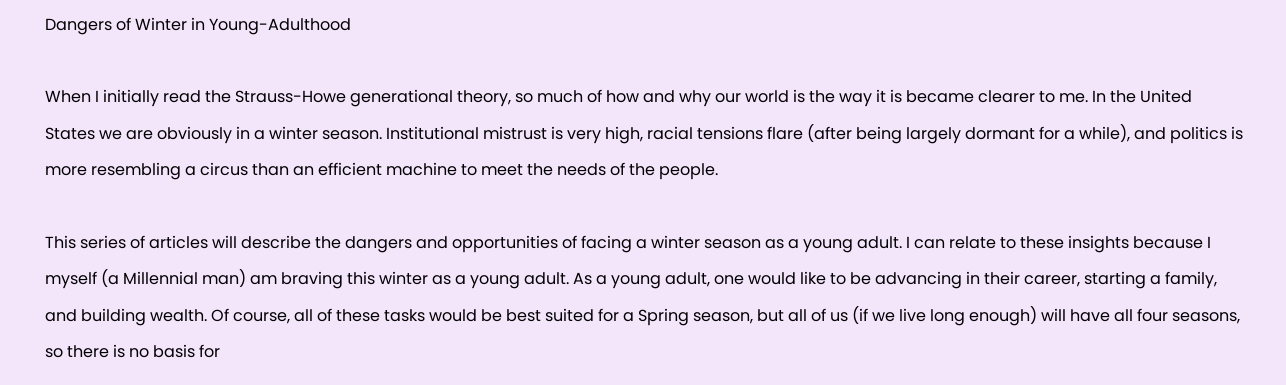Dangers of Winter in Young-Adulthood

When I initially read the Strauss-Howe generational theory, so much of how and why our world is the way it is became clearer to me. In the United States we are obviously in a winter season. Institutional mistrust is very high, racial tensions flare (after being largely dormant for a while), and politics is more resembling a circus than an efficient machine to meet the needs of the people.

This series of articles will describe the dangers and opportunities of facing a winter season as a young adult. I can relate to these insights because I myself (a Millennial man) am braving this winter as a young adult. As a young adult, one would like to be advancing in their career, starting a family, and building wealth. Of course, all of these tasks would be best suited for a Spring season, but all of us (if we live long enough) will have all four seasons, so there is no basis for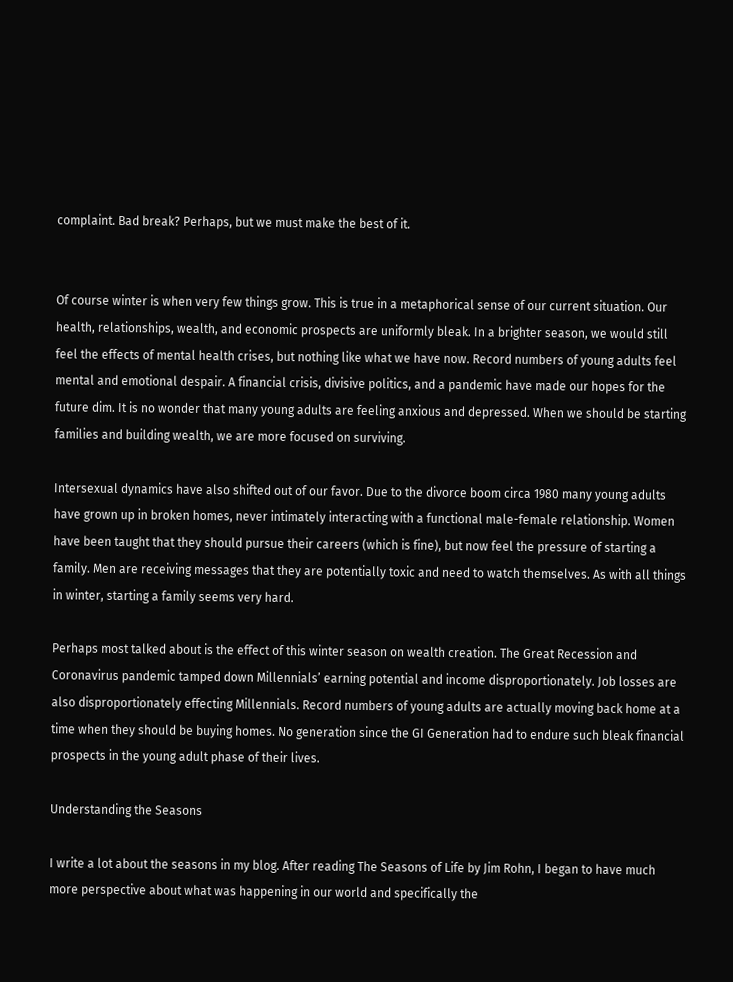complaint. Bad break? Perhaps, but we must make the best of it.


Of course winter is when very few things grow. This is true in a metaphorical sense of our current situation. Our health, relationships, wealth, and economic prospects are uniformly bleak. In a brighter season, we would still feel the effects of mental health crises, but nothing like what we have now. Record numbers of young adults feel mental and emotional despair. A financial crisis, divisive politics, and a pandemic have made our hopes for the future dim. It is no wonder that many young adults are feeling anxious and depressed. When we should be starting families and building wealth, we are more focused on surviving.

Intersexual dynamics have also shifted out of our favor. Due to the divorce boom circa 1980 many young adults have grown up in broken homes, never intimately interacting with a functional male-female relationship. Women have been taught that they should pursue their careers (which is fine), but now feel the pressure of starting a family. Men are receiving messages that they are potentially toxic and need to watch themselves. As with all things in winter, starting a family seems very hard.

Perhaps most talked about is the effect of this winter season on wealth creation. The Great Recession and Coronavirus pandemic tamped down Millennials’ earning potential and income disproportionately. Job losses are also disproportionately effecting Millennials. Record numbers of young adults are actually moving back home at a time when they should be buying homes. No generation since the GI Generation had to endure such bleak financial prospects in the young adult phase of their lives.

Understanding the Seasons

I write a lot about the seasons in my blog. After reading The Seasons of Life by Jim Rohn, I began to have much more perspective about what was happening in our world and specifically the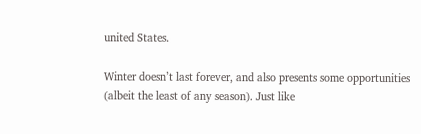united States.

Winter doesn’t last forever, and also presents some opportunities (albeit the least of any season). Just like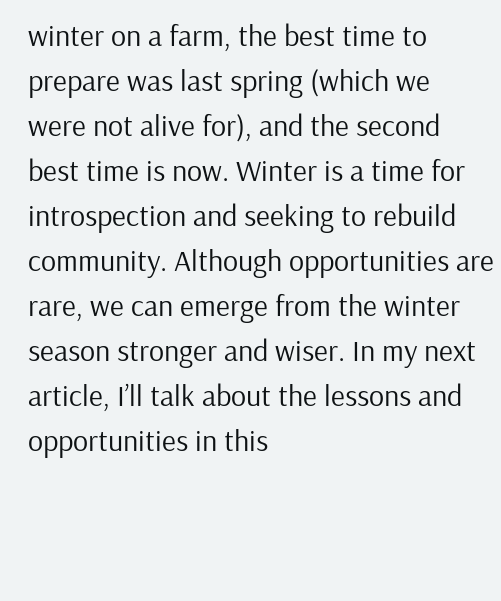winter on a farm, the best time to prepare was last spring (which we were not alive for), and the second best time is now. Winter is a time for introspection and seeking to rebuild community. Although opportunities are rare, we can emerge from the winter season stronger and wiser. In my next article, I’ll talk about the lessons and opportunities in this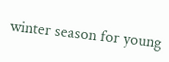winter season for young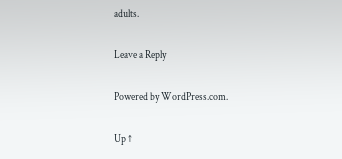adults.

Leave a Reply

Powered by WordPress.com.

Up ↑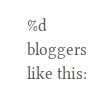%d bloggers like this: